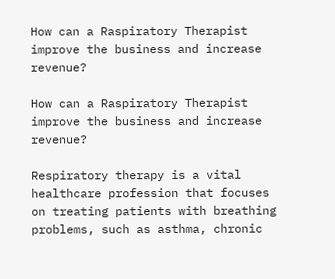How can a Raspiratory Therapist improve the business and increase revenue?

How can a Raspiratory Therapist improve the business and increase revenue?

Respiratory therapy is a vital healthcare profession that focuses on treating patients with breathing problems, such as asthma, chronic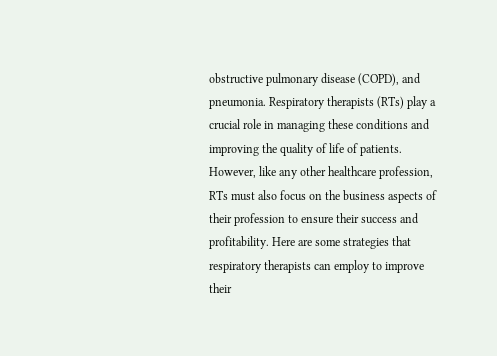obstructive pulmonary disease (COPD), and pneumonia. Respiratory therapists (RTs) play a crucial role in managing these conditions and improving the quality of life of patients. However, like any other healthcare profession, RTs must also focus on the business aspects of their profession to ensure their success and profitability. Here are some strategies that respiratory therapists can employ to improve their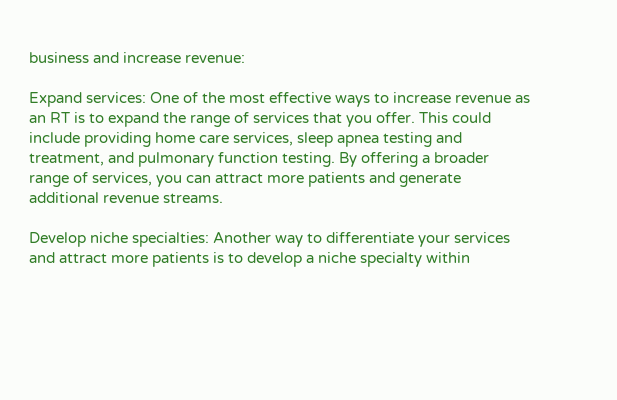business and increase revenue:

Expand services: One of the most effective ways to increase revenue as an RT is to expand the range of services that you offer. This could include providing home care services, sleep apnea testing and treatment, and pulmonary function testing. By offering a broader range of services, you can attract more patients and generate additional revenue streams.

Develop niche specialties: Another way to differentiate your services and attract more patients is to develop a niche specialty within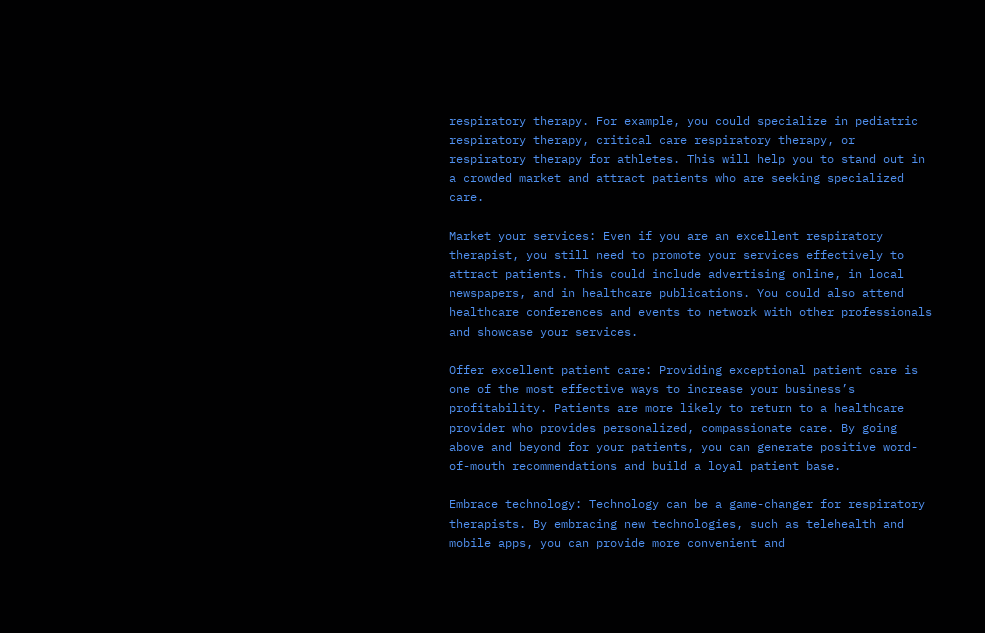respiratory therapy. For example, you could specialize in pediatric respiratory therapy, critical care respiratory therapy, or respiratory therapy for athletes. This will help you to stand out in a crowded market and attract patients who are seeking specialized care.

Market your services: Even if you are an excellent respiratory therapist, you still need to promote your services effectively to attract patients. This could include advertising online, in local newspapers, and in healthcare publications. You could also attend healthcare conferences and events to network with other professionals and showcase your services.

Offer excellent patient care: Providing exceptional patient care is one of the most effective ways to increase your business’s profitability. Patients are more likely to return to a healthcare provider who provides personalized, compassionate care. By going above and beyond for your patients, you can generate positive word-of-mouth recommendations and build a loyal patient base.

Embrace technology: Technology can be a game-changer for respiratory therapists. By embracing new technologies, such as telehealth and mobile apps, you can provide more convenient and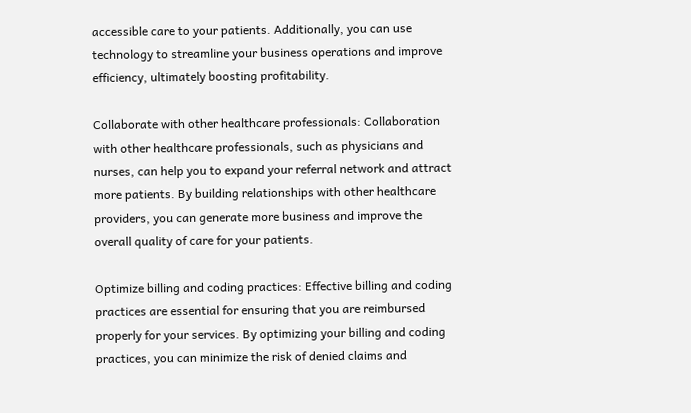accessible care to your patients. Additionally, you can use technology to streamline your business operations and improve efficiency, ultimately boosting profitability.

Collaborate with other healthcare professionals: Collaboration with other healthcare professionals, such as physicians and nurses, can help you to expand your referral network and attract more patients. By building relationships with other healthcare providers, you can generate more business and improve the overall quality of care for your patients.

Optimize billing and coding practices: Effective billing and coding practices are essential for ensuring that you are reimbursed properly for your services. By optimizing your billing and coding practices, you can minimize the risk of denied claims and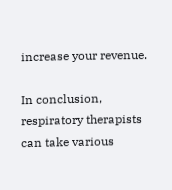increase your revenue.

In conclusion, respiratory therapists can take various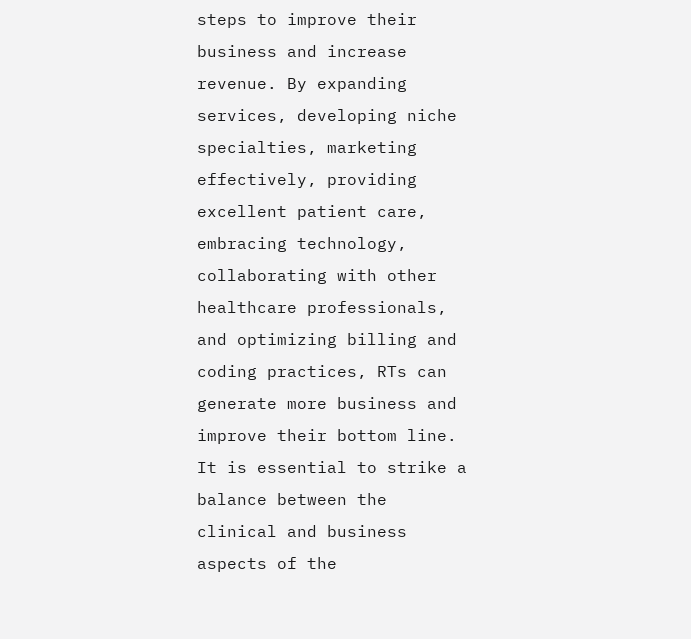steps to improve their business and increase revenue. By expanding services, developing niche specialties, marketing effectively, providing excellent patient care, embracing technology, collaborating with other healthcare professionals, and optimizing billing and coding practices, RTs can generate more business and improve their bottom line. It is essential to strike a balance between the clinical and business aspects of the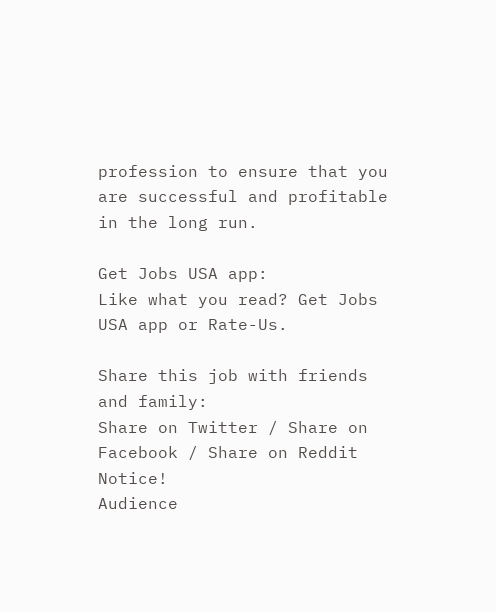profession to ensure that you are successful and profitable in the long run.

Get Jobs USA app:
Like what you read? Get Jobs USA app or Rate-Us.

Share this job with friends and family:
Share on Twitter / Share on Facebook / Share on Reddit Notice!
Audience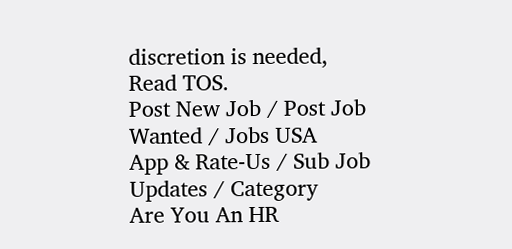discretion is needed, Read TOS.
Post New Job / Post Job Wanted / Jobs USA
App & Rate-Us / Sub Job Updates / Category
Are You An HR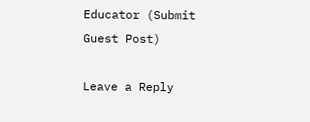Educator (Submit Guest Post)

Leave a Reply